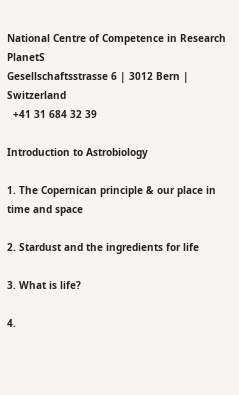National Centre of Competence in Research PlanetS
Gesellschaftsstrasse 6 | 3012 Bern | Switzerland
  +41 31 684 32 39

Introduction to Astrobiology

1. The Copernican principle & our place in time and space

2. Stardust and the ingredients for life

3. What is life?

4.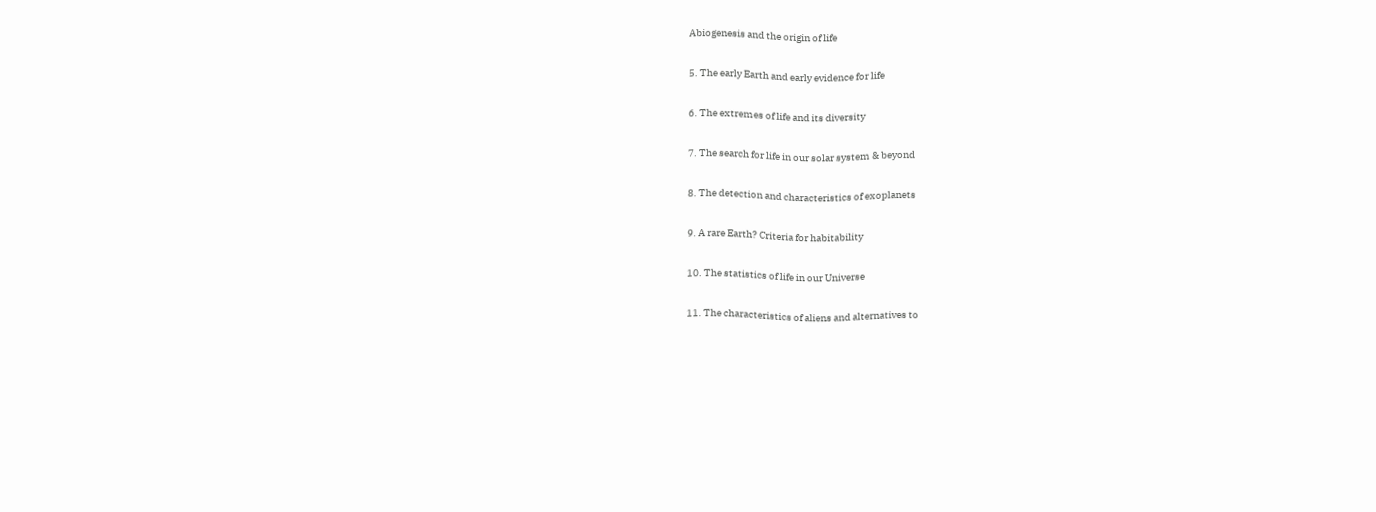Abiogenesis and the origin of life

5. The early Earth and early evidence for life

6. The extremes of life and its diversity

7. The search for life in our solar system & beyond

8. The detection and characteristics of exoplanets

9. A rare Earth? Criteria for habitability

10. The statistics of life in our Universe

11. The characteristics of aliens and alternatives to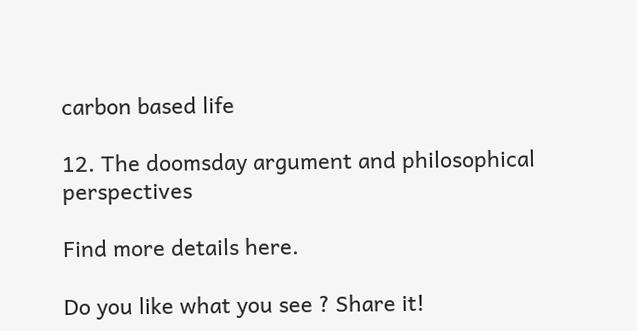carbon based life

12. The doomsday argument and philosophical perspectives

Find more details here.

Do you like what you see ? Share it!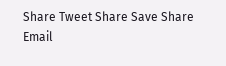Share Tweet Share Save Share Email